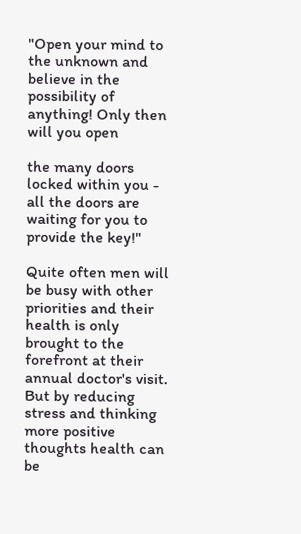"Open your mind to the unknown and believe in the possibility of anything! Only then will you open

the many doors locked within you - all the doors are waiting for you to provide the key!"

Quite often men will be busy with other priorities and their health is only brought to the forefront at their annual doctor's visit. But by reducing stress and thinking more positive thoughts health can be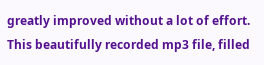greatly improved without a lot of effort. This beautifully recorded mp3 file, filled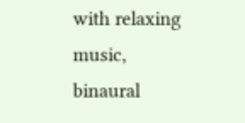with relaxing music, binaural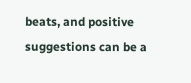beats, and positive suggestions can be a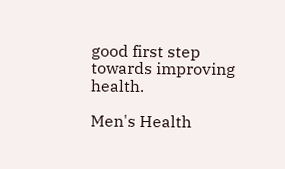good first step towards improving health.

Men's Health